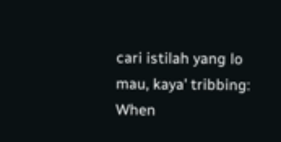cari istilah yang lo mau, kaya' tribbing:
When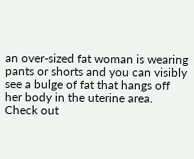an over-sized fat woman is wearing pants or shorts and you can visibly see a bulge of fat that hangs off her body in the uterine area.
Check out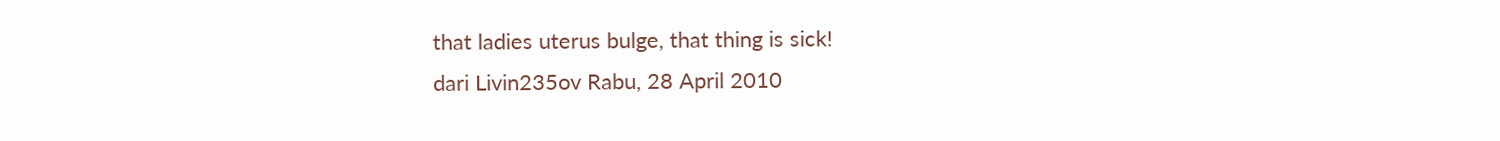that ladies uterus bulge, that thing is sick!
dari Livin235ov Rabu, 28 April 2010